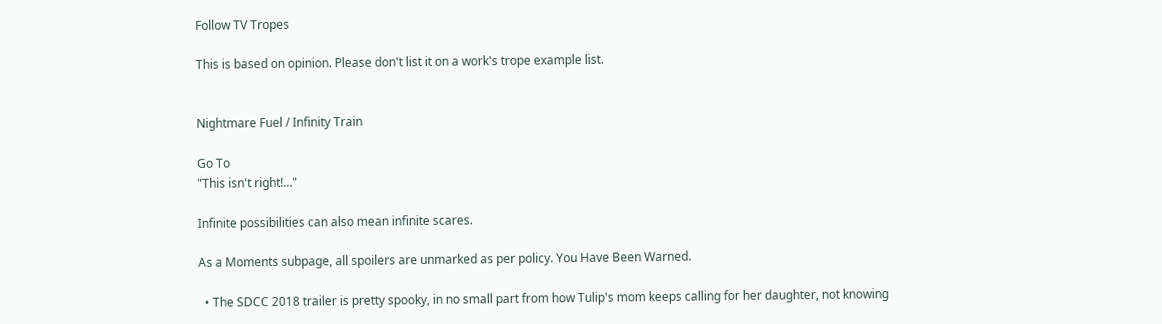Follow TV Tropes

This is based on opinion. Please don't list it on a work's trope example list.


Nightmare Fuel / Infinity Train

Go To
"This isn't right!..."

Infinite possibilities can also mean infinite scares.

As a Moments subpage, all spoilers are unmarked as per policy. You Have Been Warned.

  • The SDCC 2018 trailer is pretty spooky, in no small part from how Tulip's mom keeps calling for her daughter, not knowing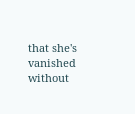that she's vanished without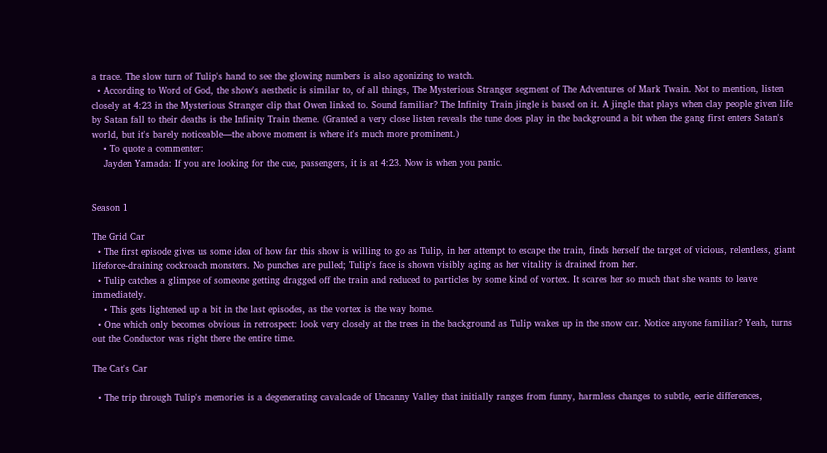a trace. The slow turn of Tulip's hand to see the glowing numbers is also agonizing to watch.
  • According to Word of God, the show's aesthetic is similar to, of all things, The Mysterious Stranger segment of The Adventures of Mark Twain. Not to mention, listen closely at 4:23 in the Mysterious Stranger clip that Owen linked to. Sound familiar? The Infinity Train jingle is based on it. A jingle that plays when clay people given life by Satan fall to their deaths is the Infinity Train theme. (Granted a very close listen reveals the tune does play in the background a bit when the gang first enters Satan's world, but it's barely noticeable—the above moment is where it's much more prominent.)
    • To quote a commenter:
    Jayden Yamada: If you are looking for the cue, passengers, it is at 4:23. Now is when you panic.


Season 1

The Grid Car
  • The first episode gives us some idea of how far this show is willing to go as Tulip, in her attempt to escape the train, finds herself the target of vicious, relentless, giant lifeforce-draining cockroach monsters. No punches are pulled; Tulip's face is shown visibly aging as her vitality is drained from her.
  • Tulip catches a glimpse of someone getting dragged off the train and reduced to particles by some kind of vortex. It scares her so much that she wants to leave immediately.
    • This gets lightened up a bit in the last episodes, as the vortex is the way home.
  • One which only becomes obvious in retrospect: look very closely at the trees in the background as Tulip wakes up in the snow car. Notice anyone familiar? Yeah, turns out the Conductor was right there the entire time.

The Cat's Car

  • The trip through Tulip's memories is a degenerating cavalcade of Uncanny Valley that initially ranges from funny, harmless changes to subtle, eerie differences,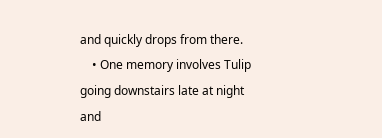and quickly drops from there.
    • One memory involves Tulip going downstairs late at night and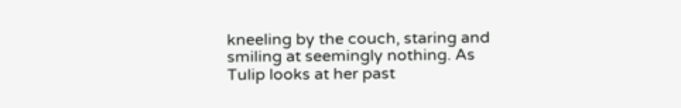kneeling by the couch, staring and smiling at seemingly nothing. As Tulip looks at her past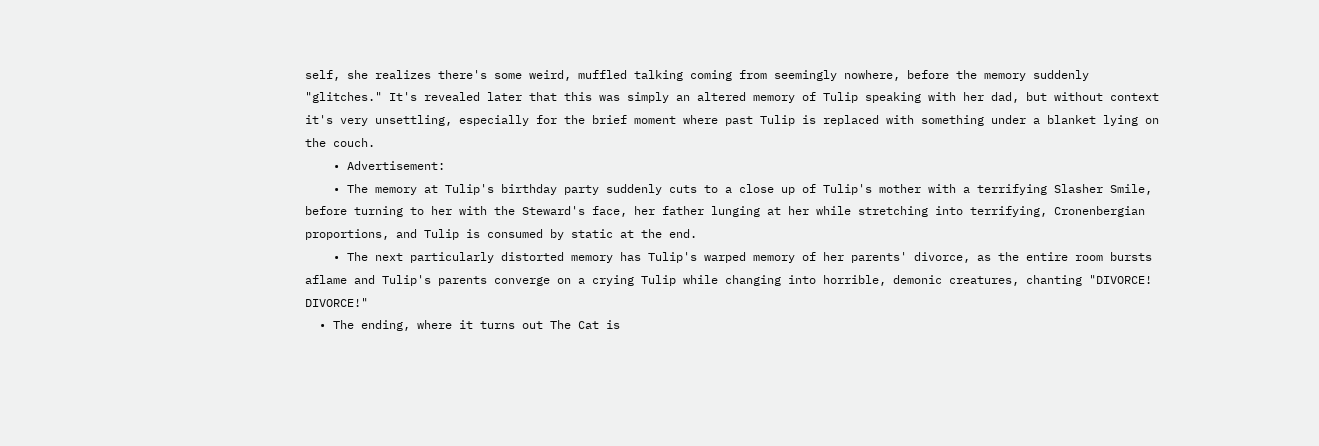self, she realizes there's some weird, muffled talking coming from seemingly nowhere, before the memory suddenly "glitches." It's revealed later that this was simply an altered memory of Tulip speaking with her dad, but without context it's very unsettling, especially for the brief moment where past Tulip is replaced with something under a blanket lying on the couch.
    • Advertisement:
    • The memory at Tulip's birthday party suddenly cuts to a close up of Tulip's mother with a terrifying Slasher Smile, before turning to her with the Steward's face, her father lunging at her while stretching into terrifying, Cronenbergian proportions, and Tulip is consumed by static at the end.
    • The next particularly distorted memory has Tulip's warped memory of her parents' divorce, as the entire room bursts aflame and Tulip's parents converge on a crying Tulip while changing into horrible, demonic creatures, chanting "DIVORCE! DIVORCE!"
  • The ending, where it turns out The Cat is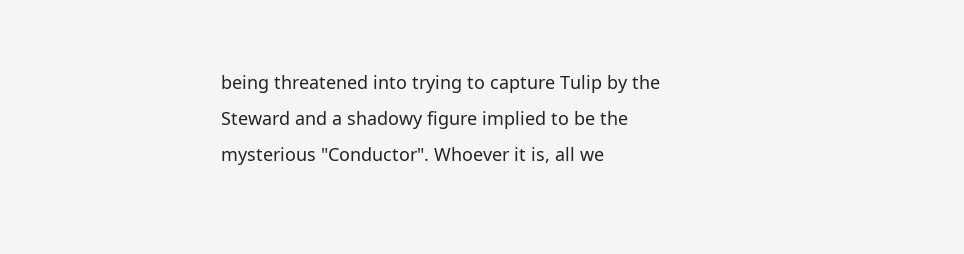being threatened into trying to capture Tulip by the Steward and a shadowy figure implied to be the mysterious "Conductor". Whoever it is, all we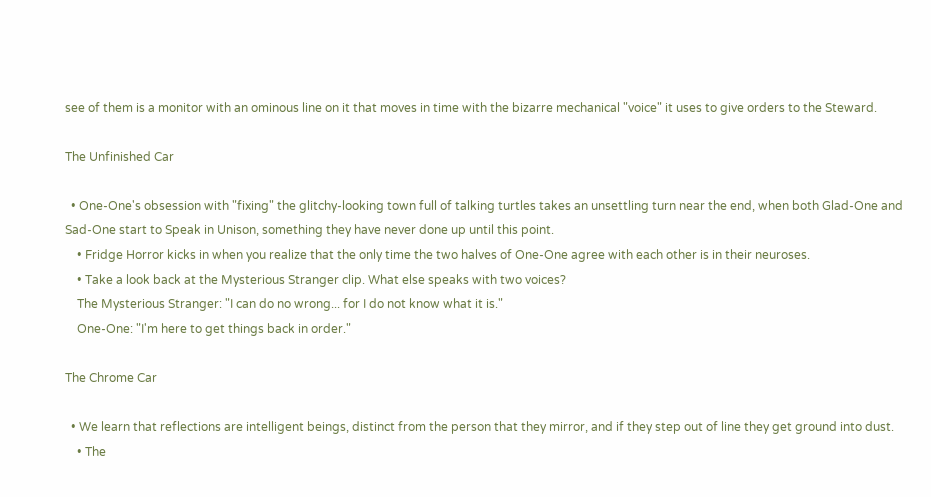see of them is a monitor with an ominous line on it that moves in time with the bizarre mechanical "voice" it uses to give orders to the Steward.

The Unfinished Car

  • One-One's obsession with "fixing" the glitchy-looking town full of talking turtles takes an unsettling turn near the end, when both Glad-One and Sad-One start to Speak in Unison, something they have never done up until this point.
    • Fridge Horror kicks in when you realize that the only time the two halves of One-One agree with each other is in their neuroses.
    • Take a look back at the Mysterious Stranger clip. What else speaks with two voices?
    The Mysterious Stranger: "I can do no wrong... for I do not know what it is."
    One-One: "I'm here to get things back in order."

The Chrome Car

  • We learn that reflections are intelligent beings, distinct from the person that they mirror, and if they step out of line they get ground into dust.
    • The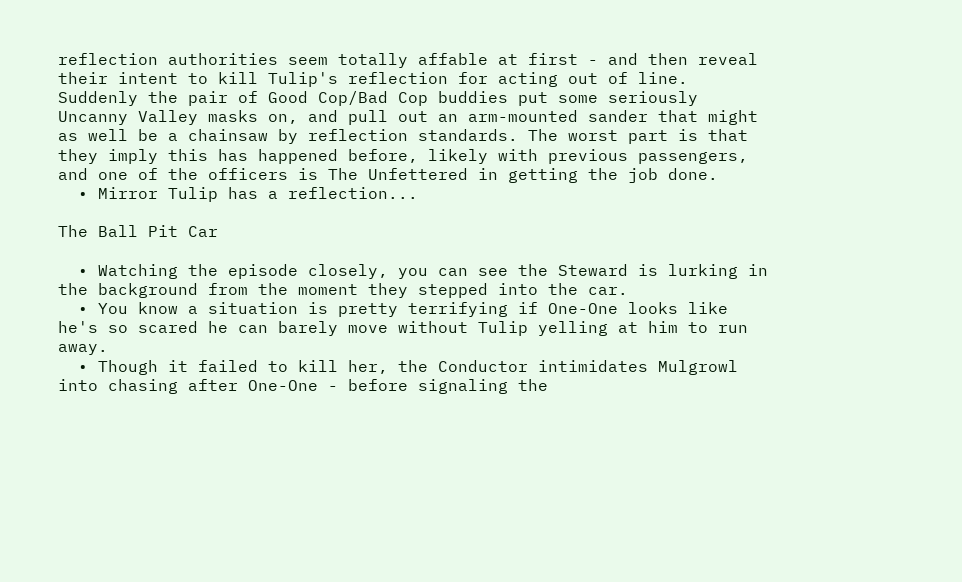reflection authorities seem totally affable at first - and then reveal their intent to kill Tulip's reflection for acting out of line. Suddenly the pair of Good Cop/Bad Cop buddies put some seriously Uncanny Valley masks on, and pull out an arm-mounted sander that might as well be a chainsaw by reflection standards. The worst part is that they imply this has happened before, likely with previous passengers, and one of the officers is The Unfettered in getting the job done.
  • Mirror Tulip has a reflection...

The Ball Pit Car

  • Watching the episode closely, you can see the Steward is lurking in the background from the moment they stepped into the car.
  • You know a situation is pretty terrifying if One-One looks like he's so scared he can barely move without Tulip yelling at him to run away.
  • Though it failed to kill her, the Conductor intimidates Mulgrowl into chasing after One-One - before signaling the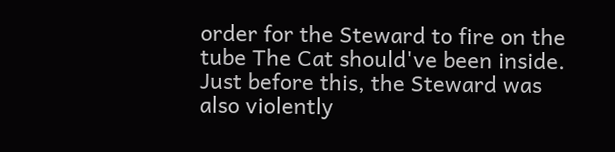order for the Steward to fire on the tube The Cat should've been inside. Just before this, the Steward was also violently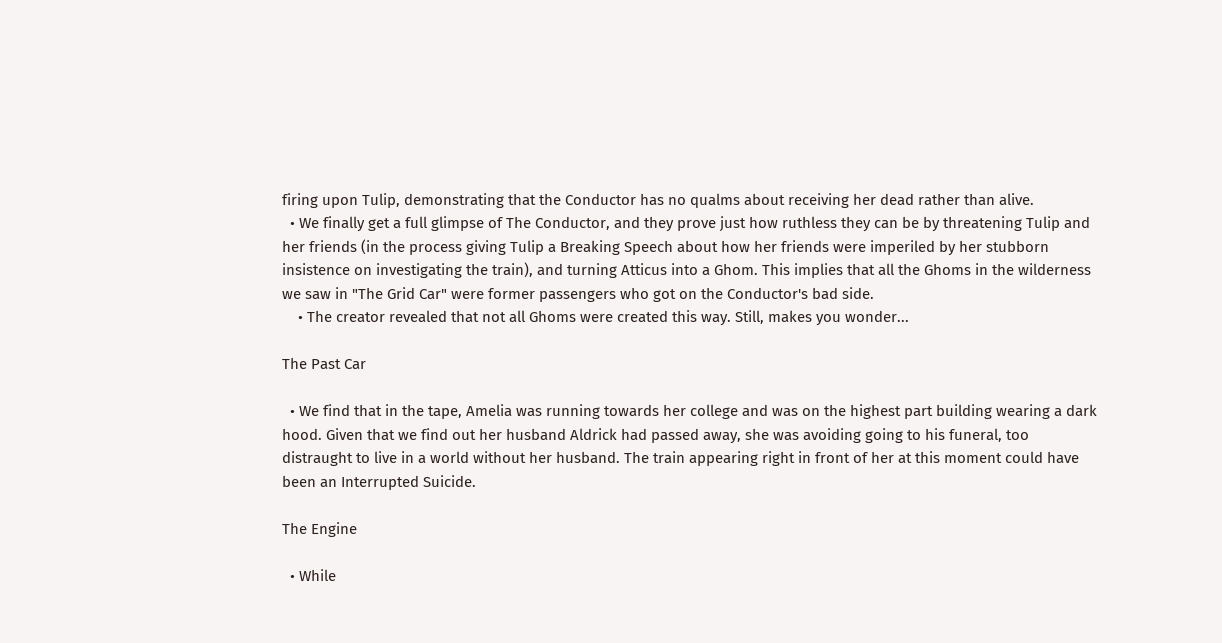firing upon Tulip, demonstrating that the Conductor has no qualms about receiving her dead rather than alive.
  • We finally get a full glimpse of The Conductor, and they prove just how ruthless they can be by threatening Tulip and her friends (in the process giving Tulip a Breaking Speech about how her friends were imperiled by her stubborn insistence on investigating the train), and turning Atticus into a Ghom. This implies that all the Ghoms in the wilderness we saw in "The Grid Car" were former passengers who got on the Conductor's bad side.
    • The creator revealed that not all Ghoms were created this way. Still, makes you wonder...

The Past Car

  • We find that in the tape, Amelia was running towards her college and was on the highest part building wearing a dark hood. Given that we find out her husband Aldrick had passed away, she was avoiding going to his funeral, too distraught to live in a world without her husband. The train appearing right in front of her at this moment could have been an Interrupted Suicide.

The Engine

  • While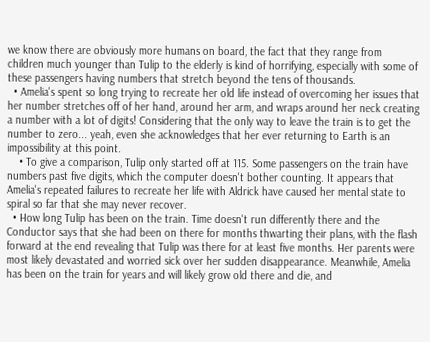we know there are obviously more humans on board, the fact that they range from children much younger than Tulip to the elderly is kind of horrifying, especially with some of these passengers having numbers that stretch beyond the tens of thousands.
  • Amelia's spent so long trying to recreate her old life instead of overcoming her issues that her number stretches off of her hand, around her arm, and wraps around her neck creating a number with a lot of digits! Considering that the only way to leave the train is to get the number to zero... yeah, even she acknowledges that her ever returning to Earth is an impossibility at this point.
    • To give a comparison, Tulip only started off at 115. Some passengers on the train have numbers past five digits, which the computer doesn't bother counting. It appears that Amelia's repeated failures to recreate her life with Aldrick have caused her mental state to spiral so far that she may never recover.
  • How long Tulip has been on the train. Time doesn't run differently there and the Conductor says that she had been on there for months thwarting their plans, with the flash forward at the end revealing that Tulip was there for at least five months. Her parents were most likely devastated and worried sick over her sudden disappearance. Meanwhile, Amelia has been on the train for years and will likely grow old there and die, and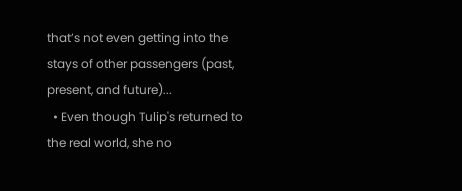that’s not even getting into the stays of other passengers (past, present, and future)...
  • Even though Tulip's returned to the real world, she no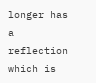longer has a reflection which is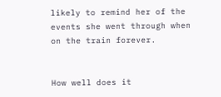likely to remind her of the events she went through when on the train forever.


How well does it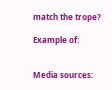match the trope?

Example of:


Media sources: